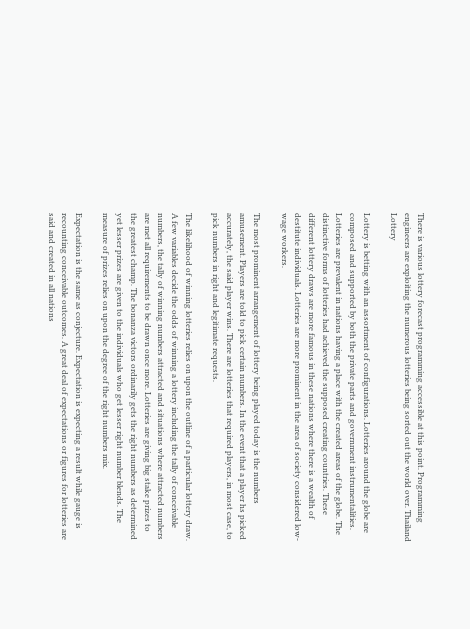There is various lottery forecast programming accessible at this point. Programming engineers are exploiting the numerous lotteries being sorted out the world over. Thailand Lottery

Lottery is betting with an assortment of configurations. Lotteries around the globe are composed and supported by both the private parts and government instrumentalities. Lotteries are prevalent in nations having a place with the created areas of the globe. The distinctive forms of lotteries had achieved the supposed creating countries. These different lottery draws are more famous in these nations where there is a wealth of destitute individuals. Lotteries are more prominent in the area of society considered low-wage workers.

The most prominent arrangement of lottery being played today is the numbers amusement. Players are told to pick certain numbers. In the event that a player hs picked accurately, the said player wins. There are lotteries that required players, in most case, to pick numbers in right and legitimate requests.

The likelihood of winning lotteries relies on upon the outline of a particular lottery draw. A few variables decide the odds of winning a lottery including the tally of conceivable numbers, the tally of winning numbers attracted and situations where attracted numbers are met all requirements to be drawn once more. Lotteries are giving big stake prizes to the greatest champ. The bonanza victors ordinarily gets the right numbers as determined yet lesser prizes are given to the individuals who get lesser right number blends. The measure of prizes relies on upon the degree of the right numbers mix.

Expectation is the same as conjecture. Expectation is expecting a result while gauge is recounting conceivable outcomes. A great deal of expectations or figures for lotteries are said and created in all nations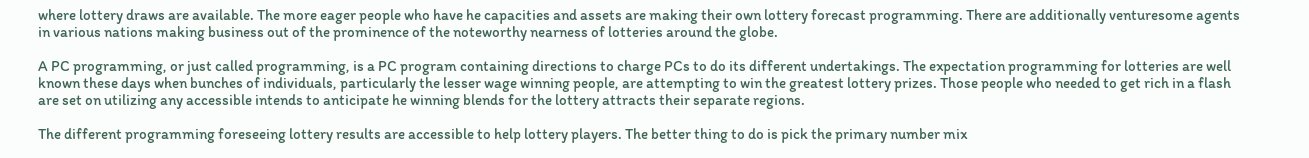where lottery draws are available. The more eager people who have he capacities and assets are making their own lottery forecast programming. There are additionally venturesome agents in various nations making business out of the prominence of the noteworthy nearness of lotteries around the globe.

A PC programming, or just called programming, is a PC program containing directions to charge PCs to do its different undertakings. The expectation programming for lotteries are well known these days when bunches of individuals, particularly the lesser wage winning people, are attempting to win the greatest lottery prizes. Those people who needed to get rich in a flash are set on utilizing any accessible intends to anticipate he winning blends for the lottery attracts their separate regions.

The different programming foreseeing lottery results are accessible to help lottery players. The better thing to do is pick the primary number mix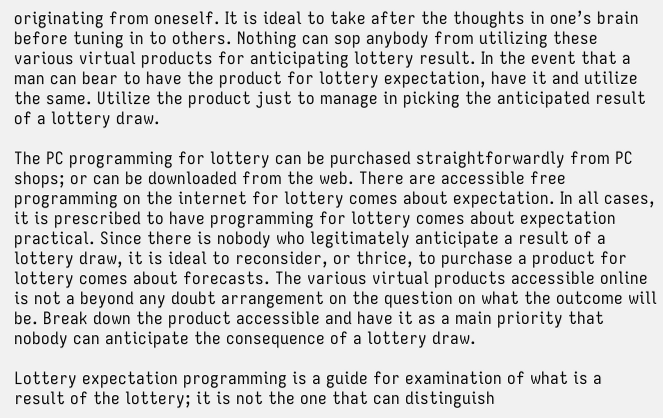originating from oneself. It is ideal to take after the thoughts in one’s brain before tuning in to others. Nothing can sop anybody from utilizing these various virtual products for anticipating lottery result. In the event that a man can bear to have the product for lottery expectation, have it and utilize the same. Utilize the product just to manage in picking the anticipated result of a lottery draw.

The PC programming for lottery can be purchased straightforwardly from PC shops; or can be downloaded from the web. There are accessible free programming on the internet for lottery comes about expectation. In all cases, it is prescribed to have programming for lottery comes about expectation practical. Since there is nobody who legitimately anticipate a result of a lottery draw, it is ideal to reconsider, or thrice, to purchase a product for lottery comes about forecasts. The various virtual products accessible online is not a beyond any doubt arrangement on the question on what the outcome will be. Break down the product accessible and have it as a main priority that nobody can anticipate the consequence of a lottery draw.

Lottery expectation programming is a guide for examination of what is a result of the lottery; it is not the one that can distinguish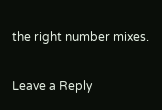the right number mixes.

Leave a Reply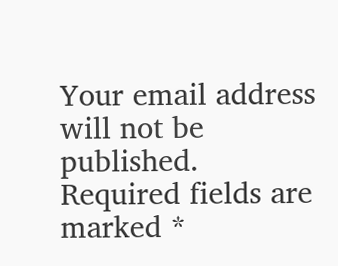Your email address will not be published. Required fields are marked *